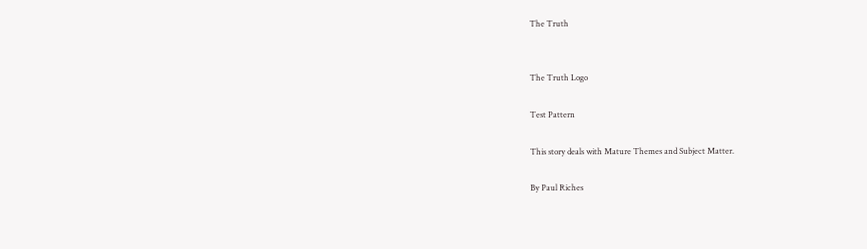The Truth


The Truth Logo

Test Pattern

This story deals with Mature Themes and Subject Matter.

By Paul Riches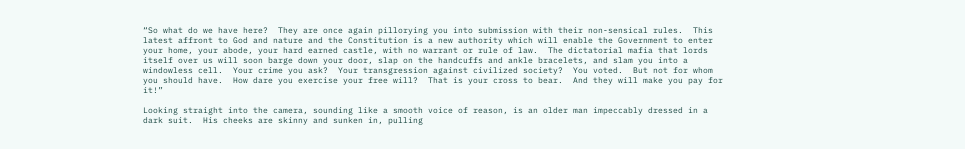“So what do we have here?  They are once again pillorying you into submission with their non-sensical rules.  This latest affront to God and nature and the Constitution is a new authority which will enable the Government to enter your home, your abode, your hard earned castle, with no warrant or rule of law.  The dictatorial mafia that lords itself over us will soon barge down your door, slap on the handcuffs and ankle bracelets, and slam you into a windowless cell.  Your crime you ask?  Your transgression against civilized society?  You voted.  But not for whom you should have.  How dare you exercise your free will?  That is your cross to bear.  And they will make you pay for it!”

Looking straight into the camera, sounding like a smooth voice of reason, is an older man impeccably dressed in a dark suit.  His cheeks are skinny and sunken in, pulling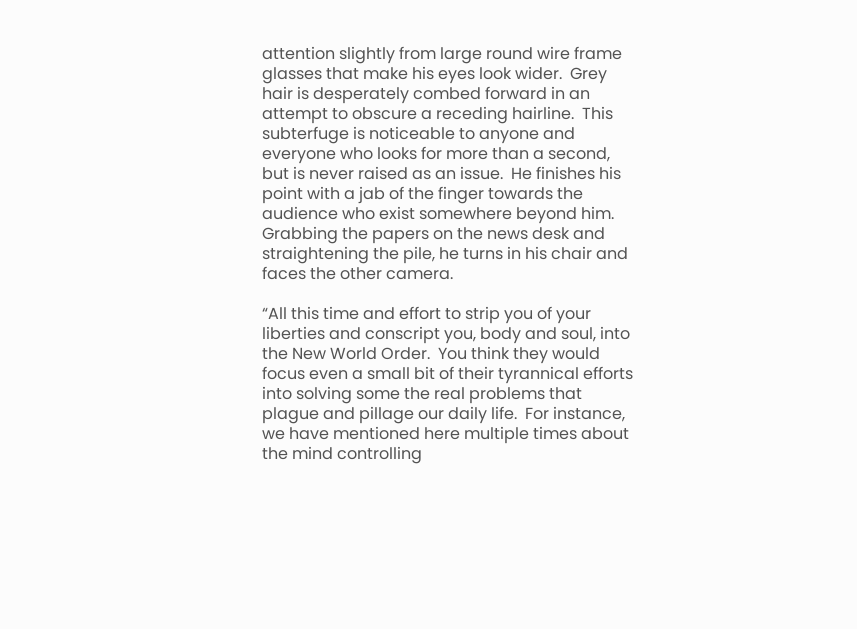attention slightly from large round wire frame glasses that make his eyes look wider.  Grey hair is desperately combed forward in an attempt to obscure a receding hairline.  This subterfuge is noticeable to anyone and everyone who looks for more than a second, but is never raised as an issue.  He finishes his point with a jab of the finger towards the audience who exist somewhere beyond him.  Grabbing the papers on the news desk and straightening the pile, he turns in his chair and faces the other camera.

“All this time and effort to strip you of your liberties and conscript you, body and soul, into the New World Order.  You think they would focus even a small bit of their tyrannical efforts into solving some the real problems that plague and pillage our daily life.  For instance, we have mentioned here multiple times about the mind controlling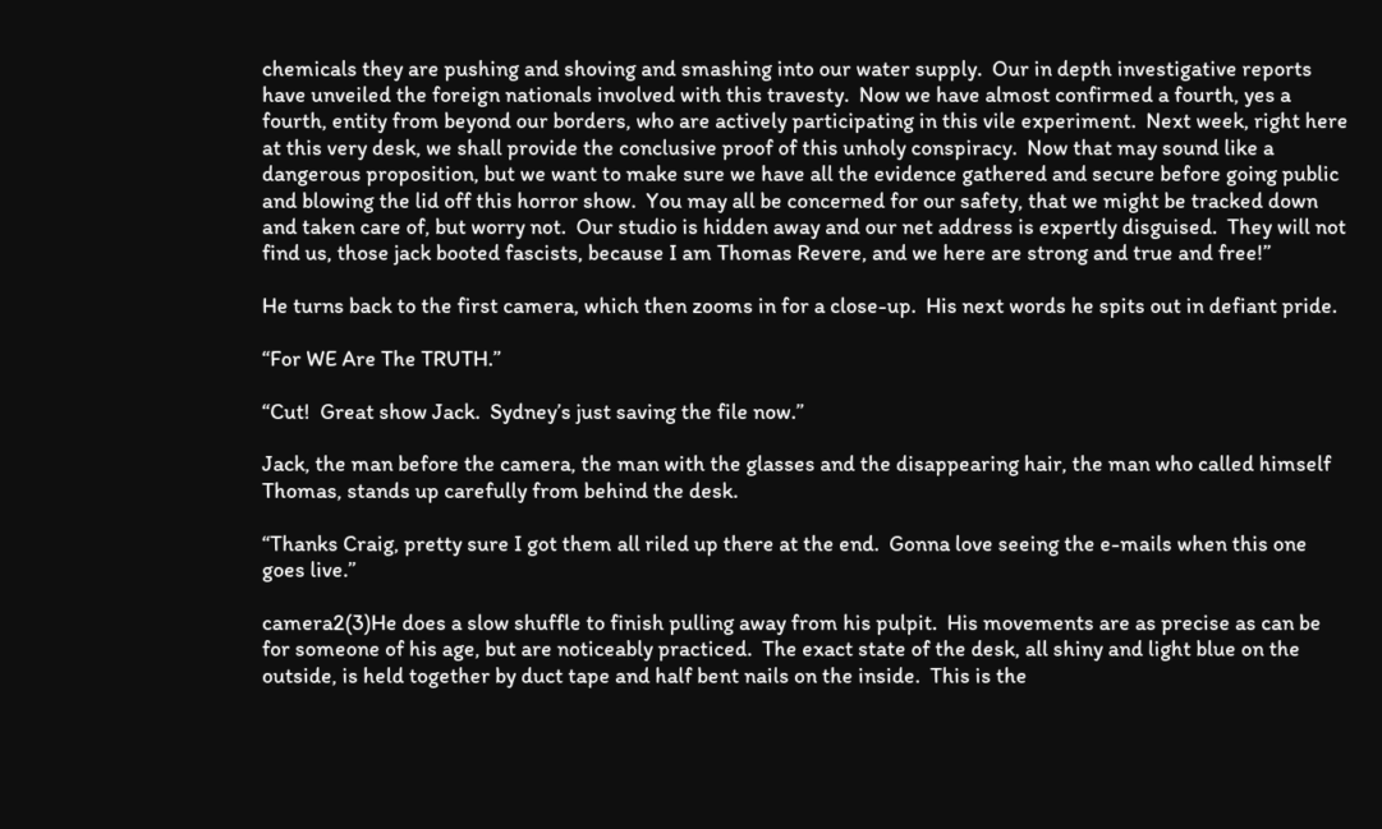chemicals they are pushing and shoving and smashing into our water supply.  Our in depth investigative reports have unveiled the foreign nationals involved with this travesty.  Now we have almost confirmed a fourth, yes a fourth, entity from beyond our borders, who are actively participating in this vile experiment.  Next week, right here at this very desk, we shall provide the conclusive proof of this unholy conspiracy.  Now that may sound like a dangerous proposition, but we want to make sure we have all the evidence gathered and secure before going public and blowing the lid off this horror show.  You may all be concerned for our safety, that we might be tracked down and taken care of, but worry not.  Our studio is hidden away and our net address is expertly disguised.  They will not find us, those jack booted fascists, because I am Thomas Revere, and we here are strong and true and free!”

He turns back to the first camera, which then zooms in for a close-up.  His next words he spits out in defiant pride.

“For WE Are The TRUTH.”

“Cut!  Great show Jack.  Sydney’s just saving the file now.”

Jack, the man before the camera, the man with the glasses and the disappearing hair, the man who called himself Thomas, stands up carefully from behind the desk.

“Thanks Craig, pretty sure I got them all riled up there at the end.  Gonna love seeing the e-mails when this one goes live.”

camera2(3)He does a slow shuffle to finish pulling away from his pulpit.  His movements are as precise as can be for someone of his age, but are noticeably practiced.  The exact state of the desk, all shiny and light blue on the outside, is held together by duct tape and half bent nails on the inside.  This is the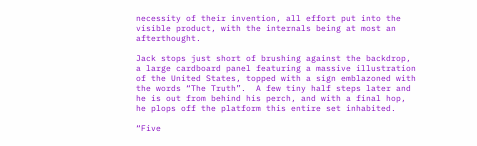necessity of their invention, all effort put into the visible product, with the internals being at most an afterthought.

Jack stops just short of brushing against the backdrop, a large cardboard panel featuring a massive illustration of the United States, topped with a sign emblazoned with the words “The Truth”.  A few tiny half steps later and he is out from behind his perch, and with a final hop, he plops off the platform this entire set inhabited.

“Five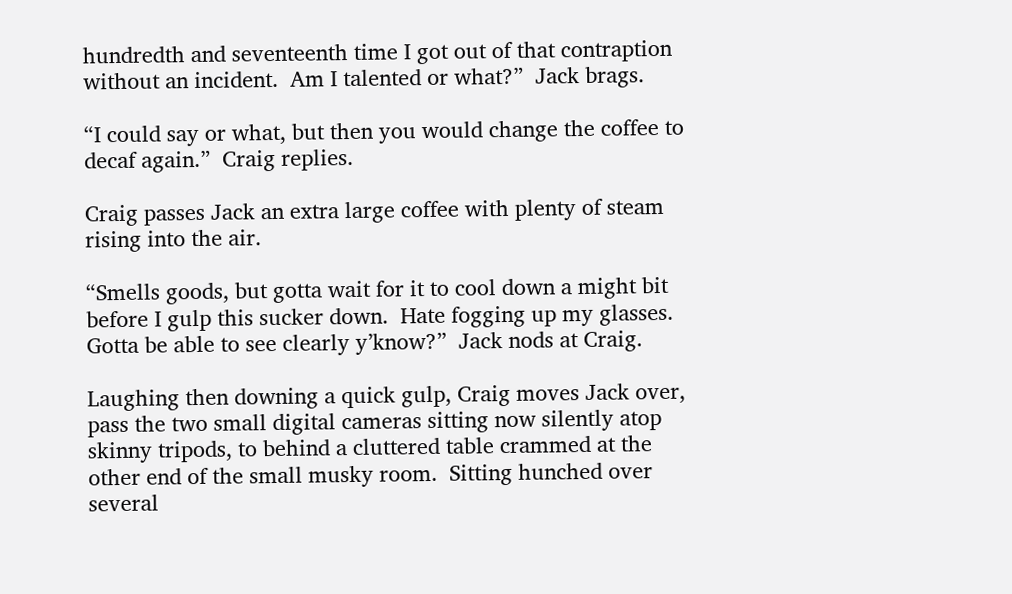hundredth and seventeenth time I got out of that contraption without an incident.  Am I talented or what?”  Jack brags.

“I could say or what, but then you would change the coffee to decaf again.”  Craig replies.

Craig passes Jack an extra large coffee with plenty of steam rising into the air.

“Smells goods, but gotta wait for it to cool down a might bit before I gulp this sucker down.  Hate fogging up my glasses.  Gotta be able to see clearly y’know?”  Jack nods at Craig.

Laughing then downing a quick gulp, Craig moves Jack over, pass the two small digital cameras sitting now silently atop skinny tripods, to behind a cluttered table crammed at the other end of the small musky room.  Sitting hunched over several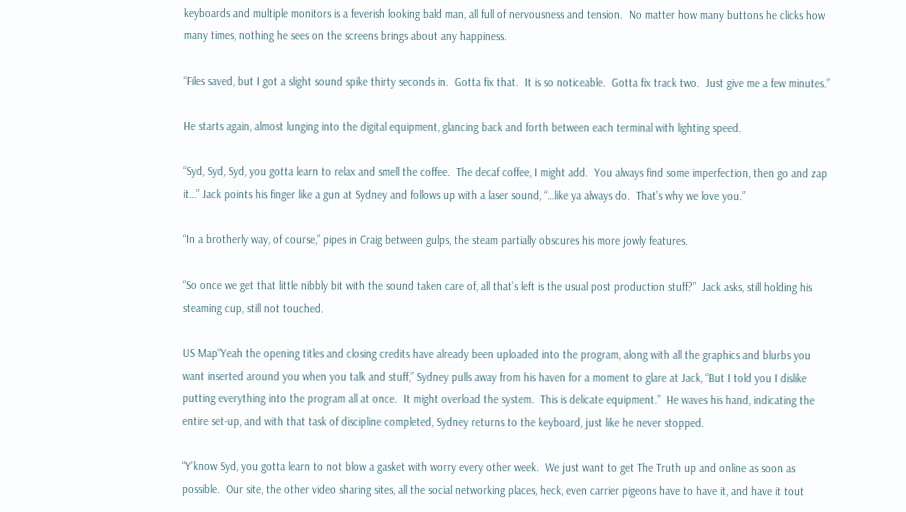keyboards and multiple monitors is a feverish looking bald man, all full of nervousness and tension.  No matter how many buttons he clicks how many times, nothing he sees on the screens brings about any happiness.

“Files saved, but I got a slight sound spike thirty seconds in.  Gotta fix that.  It is so noticeable.  Gotta fix track two.  Just give me a few minutes.”

He starts again, almost lunging into the digital equipment, glancing back and forth between each terminal with lighting speed.

“Syd, Syd, Syd, you gotta learn to relax and smell the coffee.  The decaf coffee, I might add.  You always find some imperfection, then go and zap it…” Jack points his finger like a gun at Sydney and follows up with a laser sound, “…like ya always do.  That’s why we love you.”

“In a brotherly way, of course,” pipes in Craig between gulps, the steam partially obscures his more jowly features.

“So once we get that little nibbly bit with the sound taken care of, all that’s left is the usual post production stuff?”  Jack asks, still holding his steaming cup, still not touched.

US Map“Yeah the opening titles and closing credits have already been uploaded into the program, along with all the graphics and blurbs you want inserted around you when you talk and stuff,” Sydney pulls away from his haven for a moment to glare at Jack, “But I told you I dislike putting everything into the program all at once.  It might overload the system.  This is delicate equipment.”  He waves his hand, indicating the entire set-up, and with that task of discipline completed, Sydney returns to the keyboard, just like he never stopped.

“Y’know Syd, you gotta learn to not blow a gasket with worry every other week.  We just want to get The Truth up and online as soon as possible.  Our site, the other video sharing sites, all the social networking places, heck, even carrier pigeons have to have it, and have it tout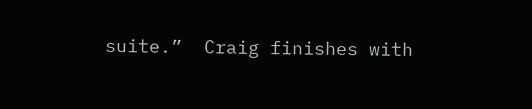suite.”  Craig finishes with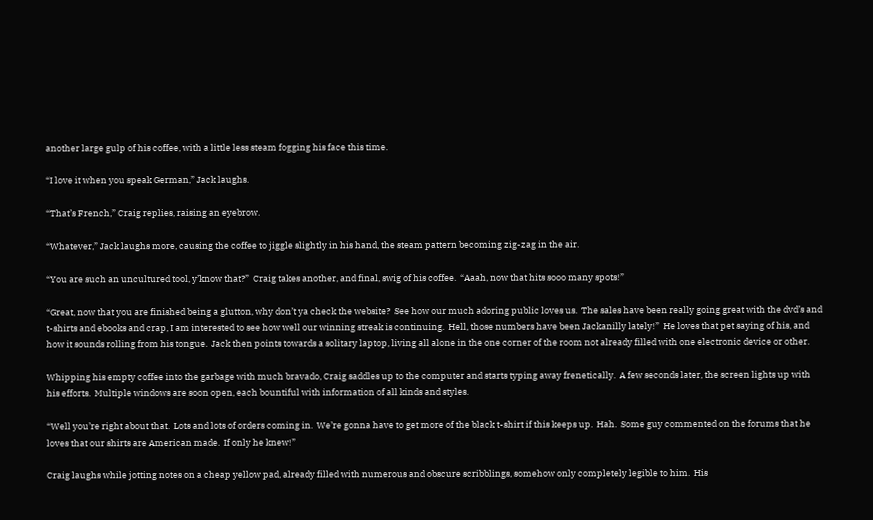another large gulp of his coffee, with a little less steam fogging his face this time.

“I love it when you speak German,” Jack laughs.

“That’s French,” Craig replies, raising an eyebrow.

“Whatever,” Jack laughs more, causing the coffee to jiggle slightly in his hand, the steam pattern becoming zig-zag in the air.

“You are such an uncultured tool, y’know that?”  Craig takes another, and final, swig of his coffee.  “Aaah, now that hits sooo many spots!”

“Great, now that you are finished being a glutton, why don’t ya check the website?  See how our much adoring public loves us.  The sales have been really going great with the dvd’s and t-shirts and ebooks and crap, I am interested to see how well our winning streak is continuing.  Hell, those numbers have been Jackanilly lately!”  He loves that pet saying of his, and how it sounds rolling from his tongue.  Jack then points towards a solitary laptop, living all alone in the one corner of the room not already filled with one electronic device or other.

Whipping his empty coffee into the garbage with much bravado, Craig saddles up to the computer and starts typing away frenetically.  A few seconds later, the screen lights up with his efforts.  Multiple windows are soon open, each bountiful with information of all kinds and styles.

“Well you’re right about that.  Lots and lots of orders coming in.  We’re gonna have to get more of the black t-shirt if this keeps up.  Hah.  Some guy commented on the forums that he loves that our shirts are American made.  If only he knew!”

Craig laughs while jotting notes on a cheap yellow pad, already filled with numerous and obscure scribblings, somehow only completely legible to him.  His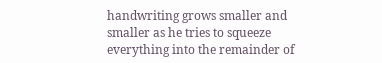handwriting grows smaller and smaller as he tries to squeeze everything into the remainder of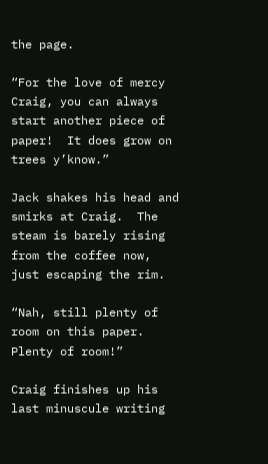the page.

“For the love of mercy Craig, you can always start another piece of paper!  It does grow on trees y’know.”

Jack shakes his head and smirks at Craig.  The steam is barely rising from the coffee now, just escaping the rim.

“Nah, still plenty of room on this paper.  Plenty of room!”

Craig finishes up his last minuscule writing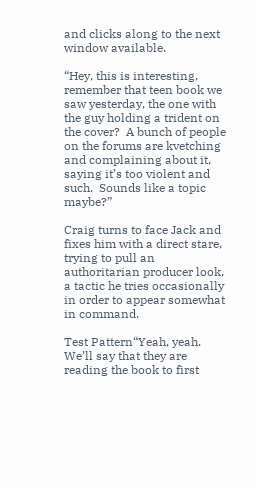and clicks along to the next window available.

“Hey, this is interesting, remember that teen book we saw yesterday, the one with the guy holding a trident on the cover?  A bunch of people on the forums are kvetching and complaining about it, saying it’s too violent and such.  Sounds like a topic maybe?”

Craig turns to face Jack and fixes him with a direct stare, trying to pull an authoritarian producer look, a tactic he tries occasionally in order to appear somewhat in command.

Test Pattern“Yeah, yeah.  We’ll say that they are reading the book to first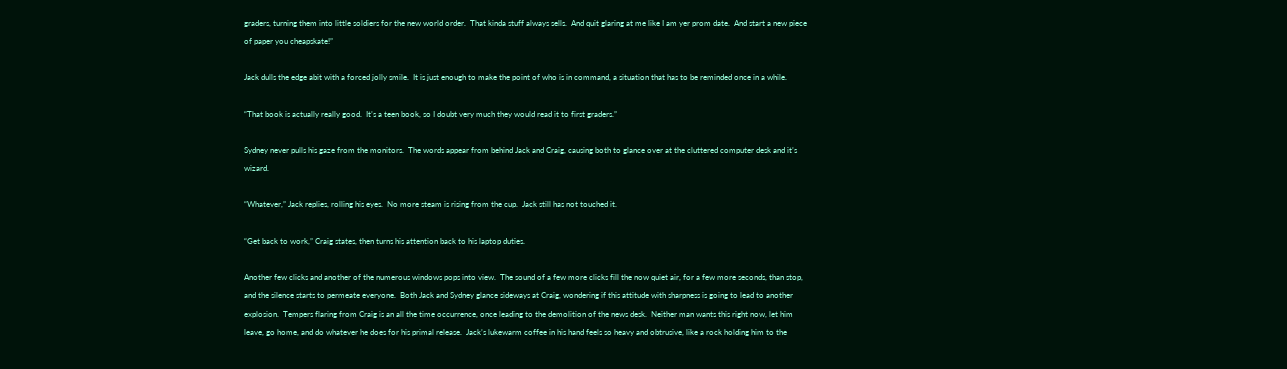graders, turning them into little soldiers for the new world order.  That kinda stuff always sells.  And quit glaring at me like I am yer prom date.  And start a new piece of paper you cheapskate!”

Jack dulls the edge abit with a forced jolly smile.  It is just enough to make the point of who is in command, a situation that has to be reminded once in a while.

“That book is actually really good.  It’s a teen book, so I doubt very much they would read it to first graders.”

Sydney never pulls his gaze from the monitors.  The words appear from behind Jack and Craig, causing both to glance over at the cluttered computer desk and it’s wizard.

“Whatever,” Jack replies, rolling his eyes.  No more steam is rising from the cup.  Jack still has not touched it.

“Get back to work,” Craig states, then turns his attention back to his laptop duties.

Another few clicks and another of the numerous windows pops into view.  The sound of a few more clicks fill the now quiet air, for a few more seconds, than stop, and the silence starts to permeate everyone.  Both Jack and Sydney glance sideways at Craig, wondering if this attitude with sharpness is going to lead to another explosion.  Tempers flaring from Craig is an all the time occurrence, once leading to the demolition of the news desk.  Neither man wants this right now, let him leave, go home, and do whatever he does for his primal release.  Jack’s lukewarm coffee in his hand feels so heavy and obtrusive, like a rock holding him to the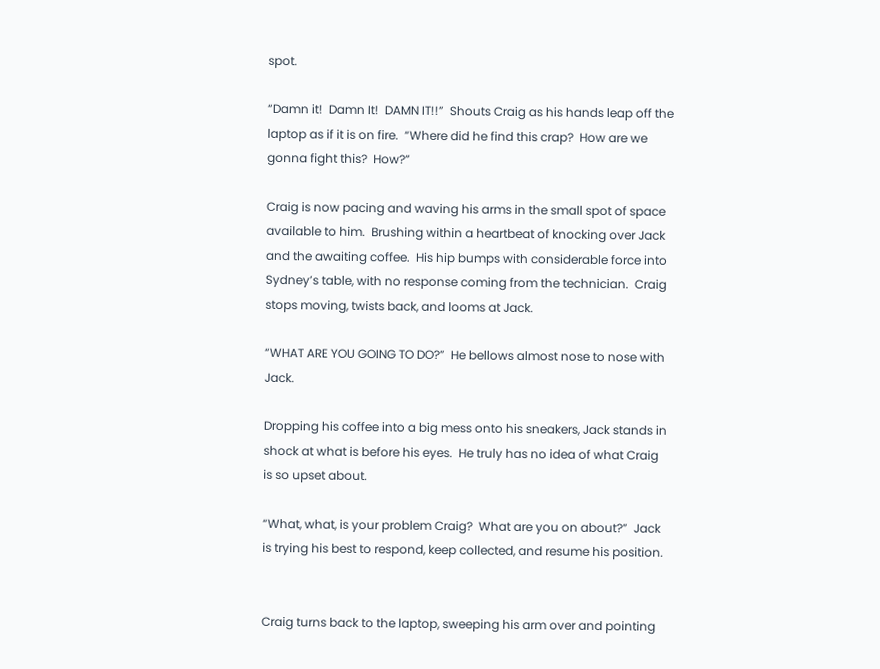spot.

“Damn it!  Damn It!  DAMN IT!!”  Shouts Craig as his hands leap off the laptop as if it is on fire.  “Where did he find this crap?  How are we gonna fight this?  How?”

Craig is now pacing and waving his arms in the small spot of space available to him.  Brushing within a heartbeat of knocking over Jack and the awaiting coffee.  His hip bumps with considerable force into Sydney’s table, with no response coming from the technician.  Craig stops moving, twists back, and looms at Jack.

“WHAT ARE YOU GOING TO DO?”  He bellows almost nose to nose with Jack.

Dropping his coffee into a big mess onto his sneakers, Jack stands in shock at what is before his eyes.  He truly has no idea of what Craig is so upset about.

“What, what, is your problem Craig?  What are you on about?”  Jack is trying his best to respond, keep collected, and resume his position.


Craig turns back to the laptop, sweeping his arm over and pointing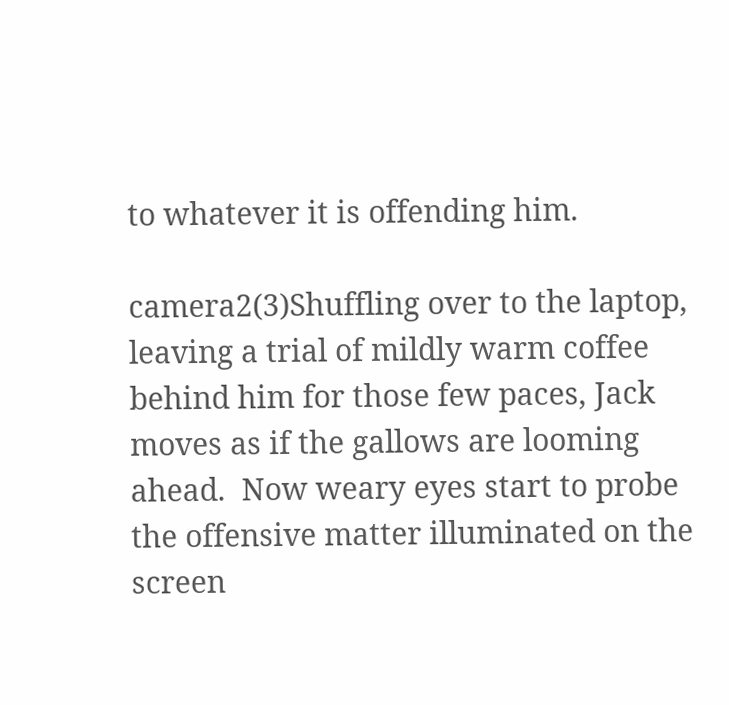to whatever it is offending him.

camera2(3)Shuffling over to the laptop, leaving a trial of mildly warm coffee behind him for those few paces, Jack moves as if the gallows are looming ahead.  Now weary eyes start to probe the offensive matter illuminated on the screen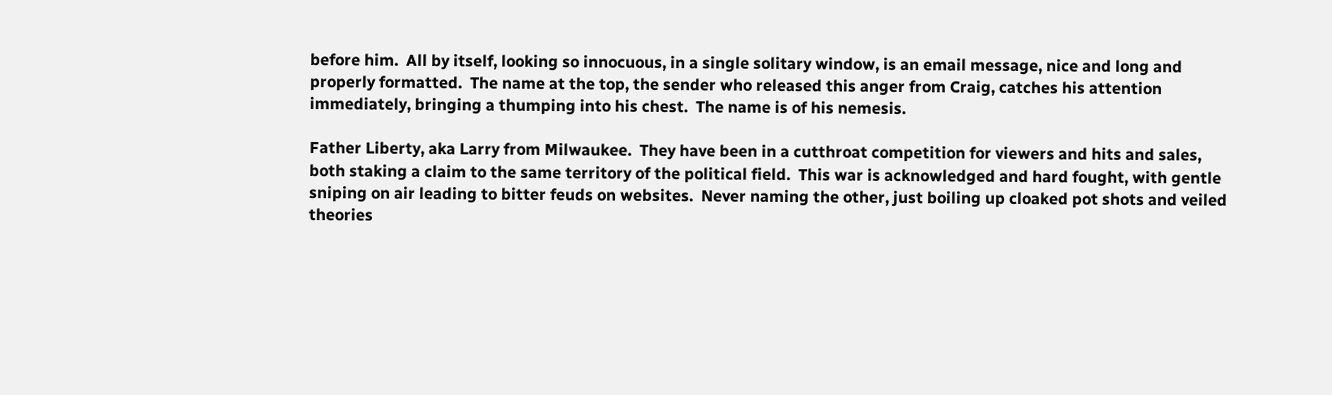before him.  All by itself, looking so innocuous, in a single solitary window, is an email message, nice and long and properly formatted.  The name at the top, the sender who released this anger from Craig, catches his attention immediately, bringing a thumping into his chest.  The name is of his nemesis.

Father Liberty, aka Larry from Milwaukee.  They have been in a cutthroat competition for viewers and hits and sales, both staking a claim to the same territory of the political field.  This war is acknowledged and hard fought, with gentle sniping on air leading to bitter feuds on websites.  Never naming the other, just boiling up cloaked pot shots and veiled theories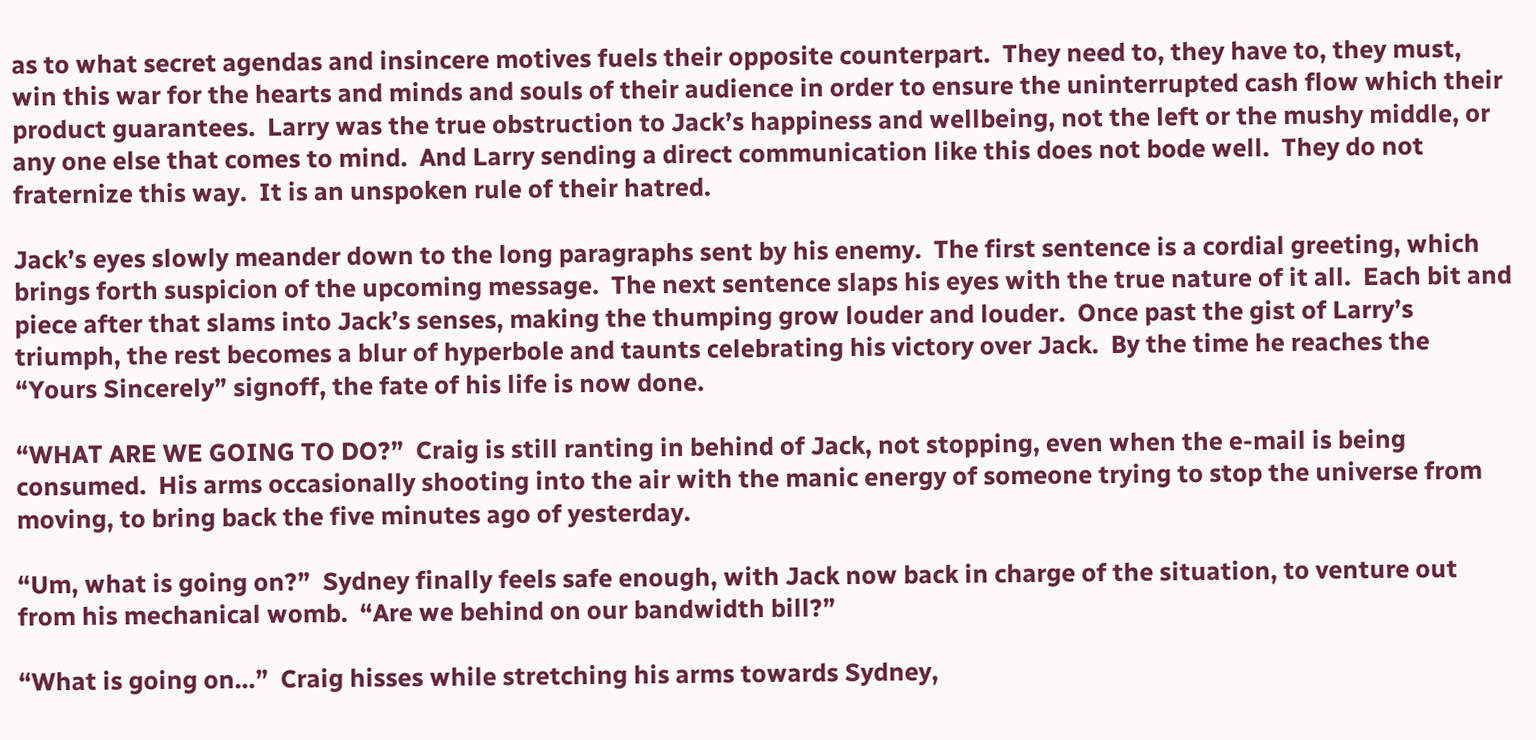as to what secret agendas and insincere motives fuels their opposite counterpart.  They need to, they have to, they must, win this war for the hearts and minds and souls of their audience in order to ensure the uninterrupted cash flow which their product guarantees.  Larry was the true obstruction to Jack’s happiness and wellbeing, not the left or the mushy middle, or any one else that comes to mind.  And Larry sending a direct communication like this does not bode well.  They do not fraternize this way.  It is an unspoken rule of their hatred.

Jack’s eyes slowly meander down to the long paragraphs sent by his enemy.  The first sentence is a cordial greeting, which brings forth suspicion of the upcoming message.  The next sentence slaps his eyes with the true nature of it all.  Each bit and piece after that slams into Jack’s senses, making the thumping grow louder and louder.  Once past the gist of Larry’s triumph, the rest becomes a blur of hyperbole and taunts celebrating his victory over Jack.  By the time he reaches the “Yours Sincerely” signoff, the fate of his life is now done.

“WHAT ARE WE GOING TO DO?”  Craig is still ranting in behind of Jack, not stopping, even when the e-mail is being consumed.  His arms occasionally shooting into the air with the manic energy of someone trying to stop the universe from moving, to bring back the five minutes ago of yesterday.

“Um, what is going on?”  Sydney finally feels safe enough, with Jack now back in charge of the situation, to venture out from his mechanical womb.  “Are we behind on our bandwidth bill?”

“What is going on…”  Craig hisses while stretching his arms towards Sydney,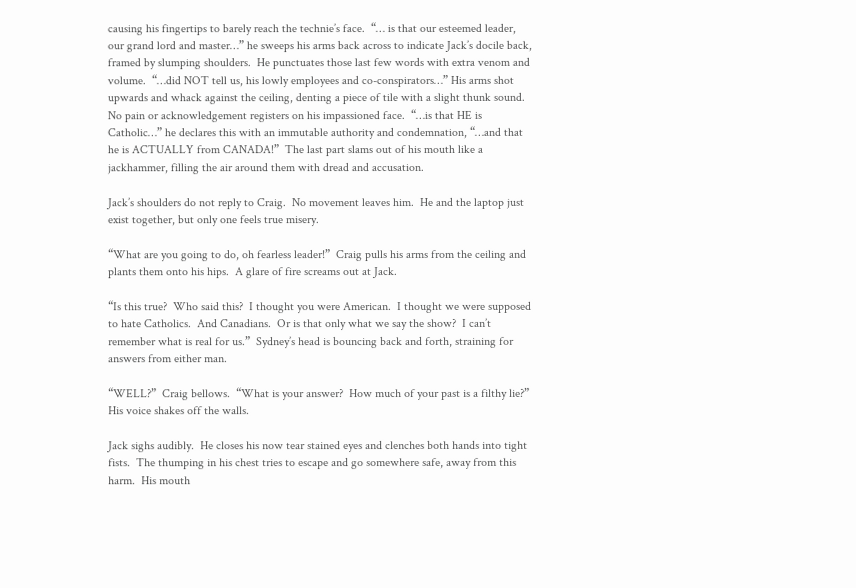causing his fingertips to barely reach the technie’s face.  “… is that our esteemed leader, our grand lord and master…” he sweeps his arms back across to indicate Jack’s docile back, framed by slumping shoulders.  He punctuates those last few words with extra venom and volume.  “…did NOT tell us, his lowly employees and co-conspirators…” His arms shot upwards and whack against the ceiling, denting a piece of tile with a slight thunk sound.  No pain or acknowledgement registers on his impassioned face.  “…is that HE is Catholic…” he declares this with an immutable authority and condemnation, “…and that he is ACTUALLY from CANADA!”  The last part slams out of his mouth like a jackhammer, filling the air around them with dread and accusation.

Jack’s shoulders do not reply to Craig.  No movement leaves him.  He and the laptop just exist together, but only one feels true misery.

“What are you going to do, oh fearless leader!”  Craig pulls his arms from the ceiling and plants them onto his hips.  A glare of fire screams out at Jack.

“Is this true?  Who said this?  I thought you were American.  I thought we were supposed to hate Catholics.  And Canadians.  Or is that only what we say the show?  I can’t remember what is real for us.”  Sydney’s head is bouncing back and forth, straining for answers from either man.

“WELL?”  Craig bellows.  “What is your answer?  How much of your past is a filthy lie?”  His voice shakes off the walls.

Jack sighs audibly.  He closes his now tear stained eyes and clenches both hands into tight fists.  The thumping in his chest tries to escape and go somewhere safe, away from this harm.  His mouth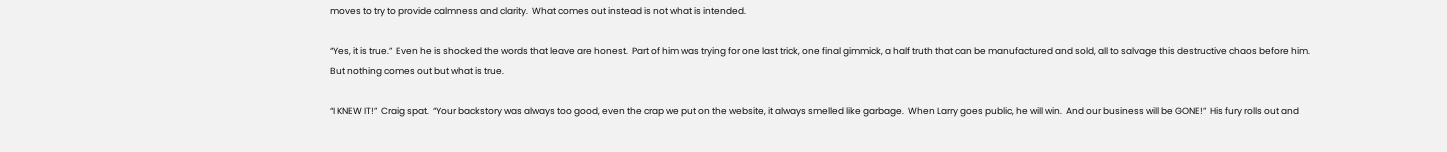moves to try to provide calmness and clarity.  What comes out instead is not what is intended.

“Yes, it is true.”  Even he is shocked the words that leave are honest.  Part of him was trying for one last trick, one final gimmick, a half truth that can be manufactured and sold, all to salvage this destructive chaos before him.  But nothing comes out but what is true.

“I KNEW IT!”  Craig spat.  “Your backstory was always too good, even the crap we put on the website, it always smelled like garbage.  When Larry goes public, he will win.  And our business will be GONE!”  His fury rolls out and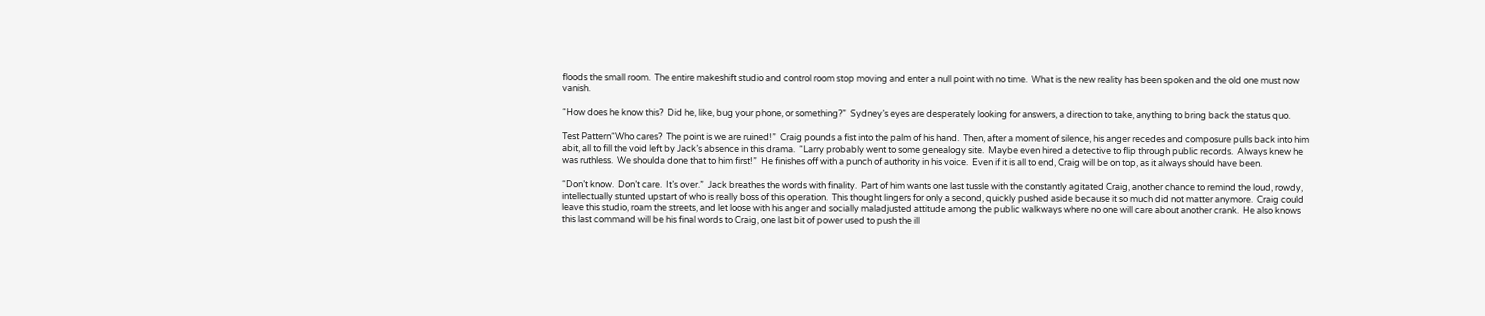floods the small room.  The entire makeshift studio and control room stop moving and enter a null point with no time.  What is the new reality has been spoken and the old one must now vanish.

“How does he know this?  Did he, like, bug your phone, or something?”  Sydney’s eyes are desperately looking for answers, a direction to take, anything to bring back the status quo.

Test Pattern“Who cares?  The point is we are ruined!”  Craig pounds a fist into the palm of his hand.  Then, after a moment of silence, his anger recedes and composure pulls back into him abit, all to fill the void left by Jack’s absence in this drama.  “Larry probably went to some genealogy site.  Maybe even hired a detective to flip through public records.  Always knew he was ruthless.  We shoulda done that to him first!”  He finishes off with a punch of authority in his voice.  Even if it is all to end, Craig will be on top, as it always should have been.

“Don’t know.  Don’t care.  It’s over.”  Jack breathes the words with finality.  Part of him wants one last tussle with the constantly agitated Craig, another chance to remind the loud, rowdy, intellectually stunted upstart of who is really boss of this operation.  This thought lingers for only a second, quickly pushed aside because it so much did not matter anymore.  Craig could leave this studio, roam the streets, and let loose with his anger and socially maladjusted attitude among the public walkways where no one will care about another crank.  He also knows this last command will be his final words to Craig, one last bit of power used to push the ill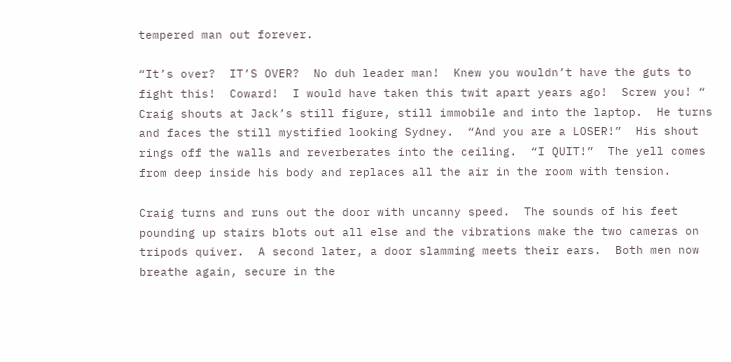tempered man out forever.

“It’s over?  IT’S OVER?  No duh leader man!  Knew you wouldn’t have the guts to fight this!  Coward!  I would have taken this twit apart years ago!  Screw you! “  Craig shouts at Jack’s still figure, still immobile and into the laptop.  He turns and faces the still mystified looking Sydney.  “And you are a LOSER!”  His shout rings off the walls and reverberates into the ceiling.  “I QUIT!”  The yell comes from deep inside his body and replaces all the air in the room with tension.

Craig turns and runs out the door with uncanny speed.  The sounds of his feet pounding up stairs blots out all else and the vibrations make the two cameras on tripods quiver.  A second later, a door slamming meets their ears.  Both men now breathe again, secure in the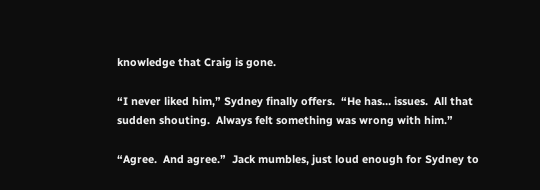knowledge that Craig is gone.

“I never liked him,” Sydney finally offers.  “He has… issues.  All that sudden shouting.  Always felt something was wrong with him.”

“Agree.  And agree.”  Jack mumbles, just loud enough for Sydney to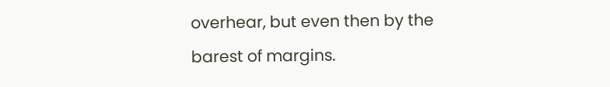overhear, but even then by the barest of margins.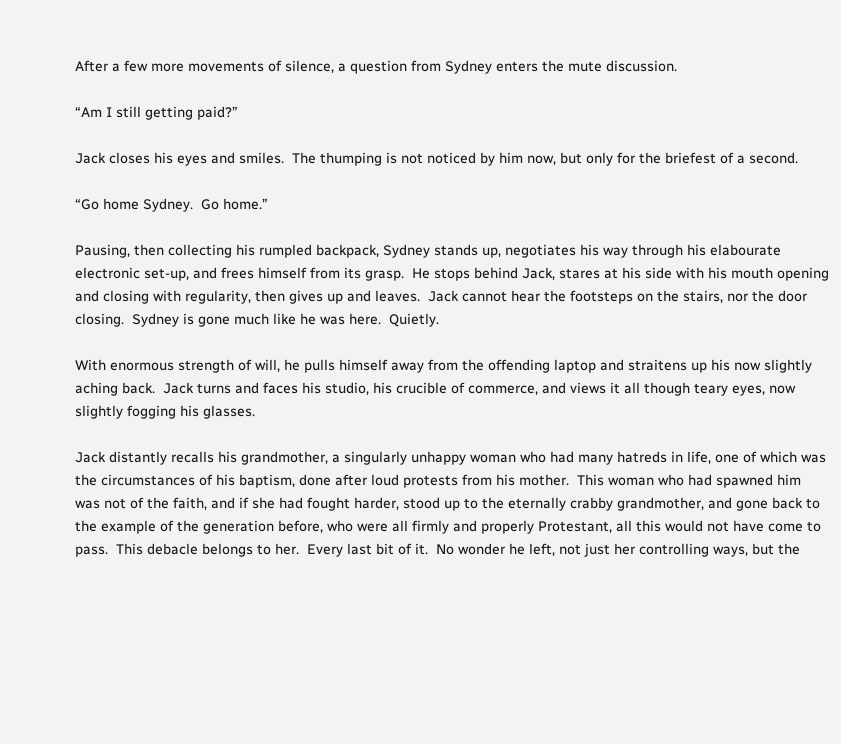After a few more movements of silence, a question from Sydney enters the mute discussion.

“Am I still getting paid?”

Jack closes his eyes and smiles.  The thumping is not noticed by him now, but only for the briefest of a second.

“Go home Sydney.  Go home.”

Pausing, then collecting his rumpled backpack, Sydney stands up, negotiates his way through his elabourate electronic set-up, and frees himself from its grasp.  He stops behind Jack, stares at his side with his mouth opening and closing with regularity, then gives up and leaves.  Jack cannot hear the footsteps on the stairs, nor the door closing.  Sydney is gone much like he was here.  Quietly.

With enormous strength of will, he pulls himself away from the offending laptop and straitens up his now slightly aching back.  Jack turns and faces his studio, his crucible of commerce, and views it all though teary eyes, now slightly fogging his glasses.

Jack distantly recalls his grandmother, a singularly unhappy woman who had many hatreds in life, one of which was the circumstances of his baptism, done after loud protests from his mother.  This woman who had spawned him was not of the faith, and if she had fought harder, stood up to the eternally crabby grandmother, and gone back to the example of the generation before, who were all firmly and properly Protestant, all this would not have come to pass.  This debacle belongs to her.  Every last bit of it.  No wonder he left, not just her controlling ways, but the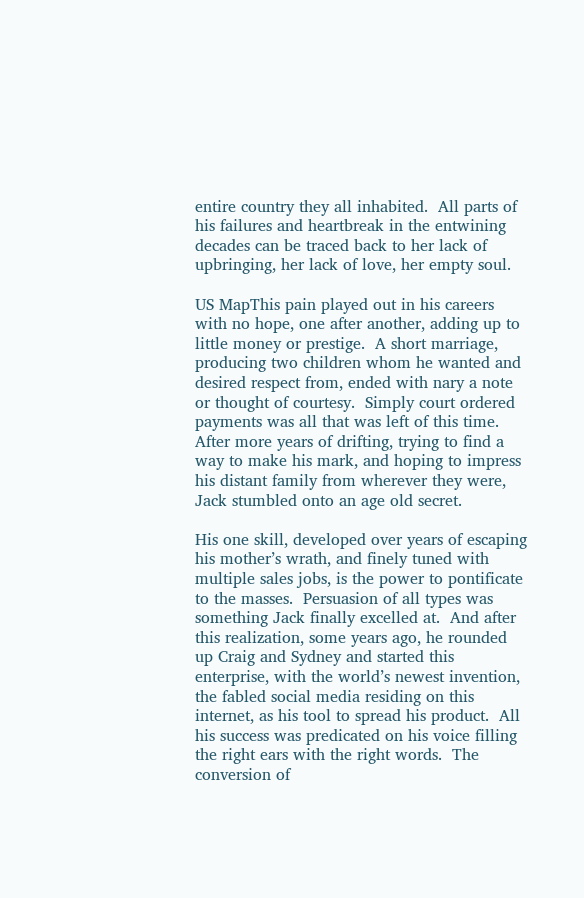entire country they all inhabited.  All parts of his failures and heartbreak in the entwining decades can be traced back to her lack of upbringing, her lack of love, her empty soul.

US MapThis pain played out in his careers with no hope, one after another, adding up to little money or prestige.  A short marriage, producing two children whom he wanted and desired respect from, ended with nary a note or thought of courtesy.  Simply court ordered payments was all that was left of this time.  After more years of drifting, trying to find a way to make his mark, and hoping to impress his distant family from wherever they were, Jack stumbled onto an age old secret.

His one skill, developed over years of escaping his mother’s wrath, and finely tuned with multiple sales jobs, is the power to pontificate to the masses.  Persuasion of all types was something Jack finally excelled at.  And after this realization, some years ago, he rounded up Craig and Sydney and started this enterprise, with the world’s newest invention, the fabled social media residing on this internet, as his tool to spread his product.  All his success was predicated on his voice filling the right ears with the right words.  The conversion of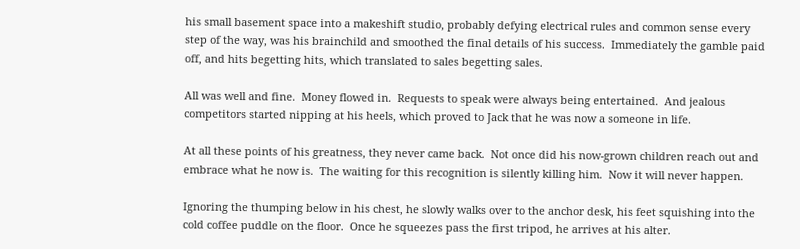his small basement space into a makeshift studio, probably defying electrical rules and common sense every step of the way, was his brainchild and smoothed the final details of his success.  Immediately the gamble paid off, and hits begetting hits, which translated to sales begetting sales.

All was well and fine.  Money flowed in.  Requests to speak were always being entertained.  And jealous competitors started nipping at his heels, which proved to Jack that he was now a someone in life.

At all these points of his greatness, they never came back.  Not once did his now-grown children reach out and embrace what he now is.  The waiting for this recognition is silently killing him.  Now it will never happen.

Ignoring the thumping below in his chest, he slowly walks over to the anchor desk, his feet squishing into the cold coffee puddle on the floor.  Once he squeezes pass the first tripod, he arrives at his alter.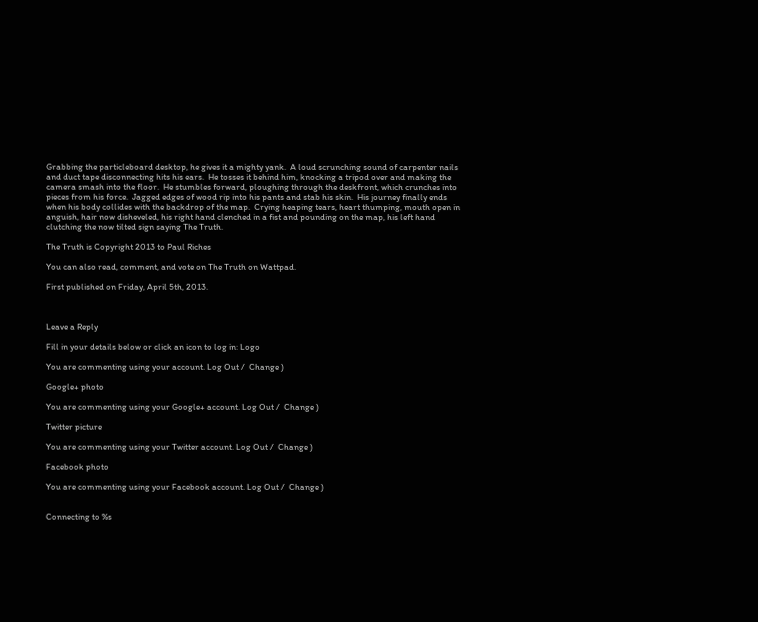Grabbing the particleboard desktop, he gives it a mighty yank.  A loud scrunching sound of carpenter nails and duct tape disconnecting hits his ears.  He tosses it behind him, knocking a tripod over and making the camera smash into the floor.  He stumbles forward, ploughing through the deskfront, which crunches into pieces from his force.  Jagged edges of wood rip into his pants and stab his skin.  His journey finally ends when his body collides with the backdrop of the map.  Crying heaping tears, heart thumping, mouth open in anguish, hair now disheveled, his right hand clenched in a fist and pounding on the map, his left hand clutching the now tilted sign saying The Truth.

The Truth is Copyright 2013 to Paul Riches

You can also read, comment, and vote on The Truth on Wattpad.

First published on Friday, April 5th, 2013.



Leave a Reply

Fill in your details below or click an icon to log in: Logo

You are commenting using your account. Log Out /  Change )

Google+ photo

You are commenting using your Google+ account. Log Out /  Change )

Twitter picture

You are commenting using your Twitter account. Log Out /  Change )

Facebook photo

You are commenting using your Facebook account. Log Out /  Change )


Connecting to %s